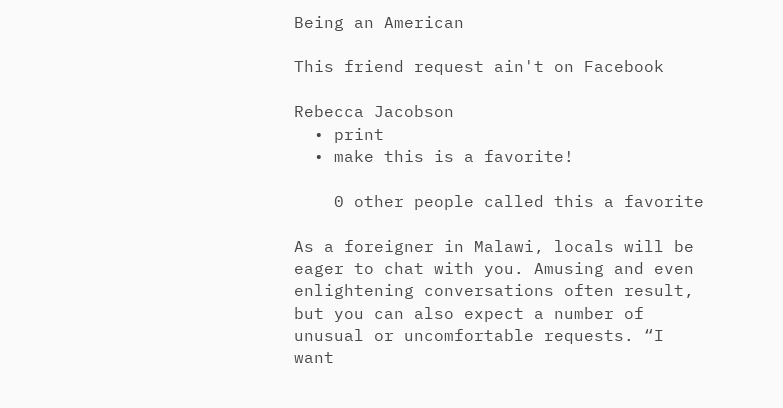Being an American

This friend request ain't on Facebook

Rebecca Jacobson
  • print
  • make this is a favorite!

    0 other people called this a favorite

As a foreigner in Malawi, locals will be eager to chat with you. Amusing and even enlightening conversations often result, but you can also expect a number of unusual or uncomfortable requests. “I want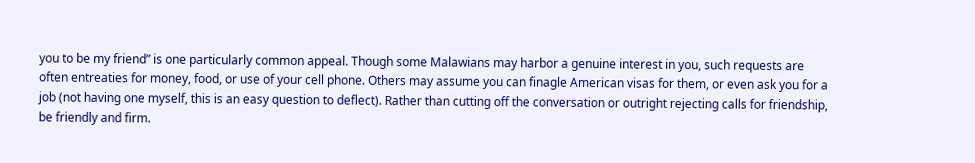you to be my friend” is one particularly common appeal. Though some Malawians may harbor a genuine interest in you, such requests are often entreaties for money, food, or use of your cell phone. Others may assume you can finagle American visas for them, or even ask you for a job (not having one myself, this is an easy question to deflect). Rather than cutting off the conversation or outright rejecting calls for friendship, be friendly and firm.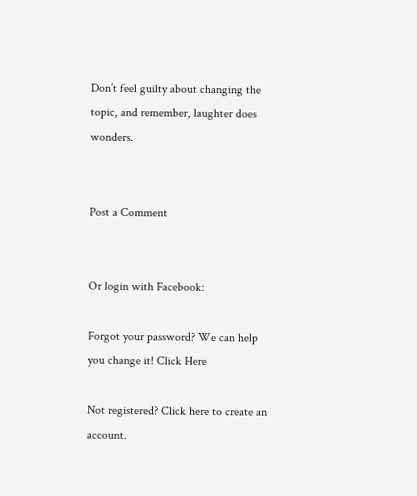Don’t feel guilty about changing the topic, and remember, laughter does wonders.


Post a Comment


Or login with Facebook:

Forgot your password? We can help you change it! Click Here

Not registered? Click here to create an account.